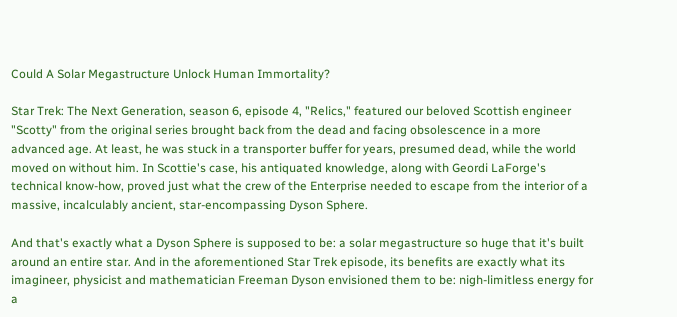Could A Solar Megastructure Unlock Human Immortality?

Star Trek: The Next Generation, season 6, episode 4, "Relics," featured our beloved Scottish engineer "Scotty" from the original series brought back from the dead and facing obsolescence in a more advanced age. At least, he was stuck in a transporter buffer for years, presumed dead, while the world moved on without him. In Scottie's case, his antiquated knowledge, along with Geordi LaForge's technical know-how, proved just what the crew of the Enterprise needed to escape from the interior of a massive, incalculably ancient, star-encompassing Dyson Sphere.

And that's exactly what a Dyson Sphere is supposed to be: a solar megastructure so huge that it's built around an entire star. And in the aforementioned Star Trek episode, its benefits are exactly what its imagineer, physicist and mathematician Freeman Dyson envisioned them to be: nigh-limitless energy for a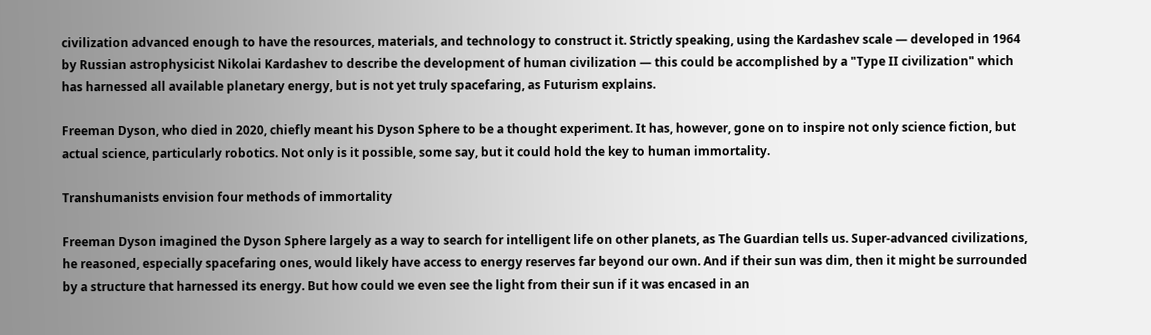civilization advanced enough to have the resources, materials, and technology to construct it. Strictly speaking, using the Kardashev scale — developed in 1964 by Russian astrophysicist Nikolai Kardashev to describe the development of human civilization — this could be accomplished by a "Type II civilization" which has harnessed all available planetary energy, but is not yet truly spacefaring, as Futurism explains.

Freeman Dyson, who died in 2020, chiefly meant his Dyson Sphere to be a thought experiment. It has, however, gone on to inspire not only science fiction, but actual science, particularly robotics. Not only is it possible, some say, but it could hold the key to human immortality.

Transhumanists envision four methods of immortality

Freeman Dyson imagined the Dyson Sphere largely as a way to search for intelligent life on other planets, as The Guardian tells us. Super-advanced civilizations, he reasoned, especially spacefaring ones, would likely have access to energy reserves far beyond our own. And if their sun was dim, then it might be surrounded by a structure that harnessed its energy. But how could we even see the light from their sun if it was encased in an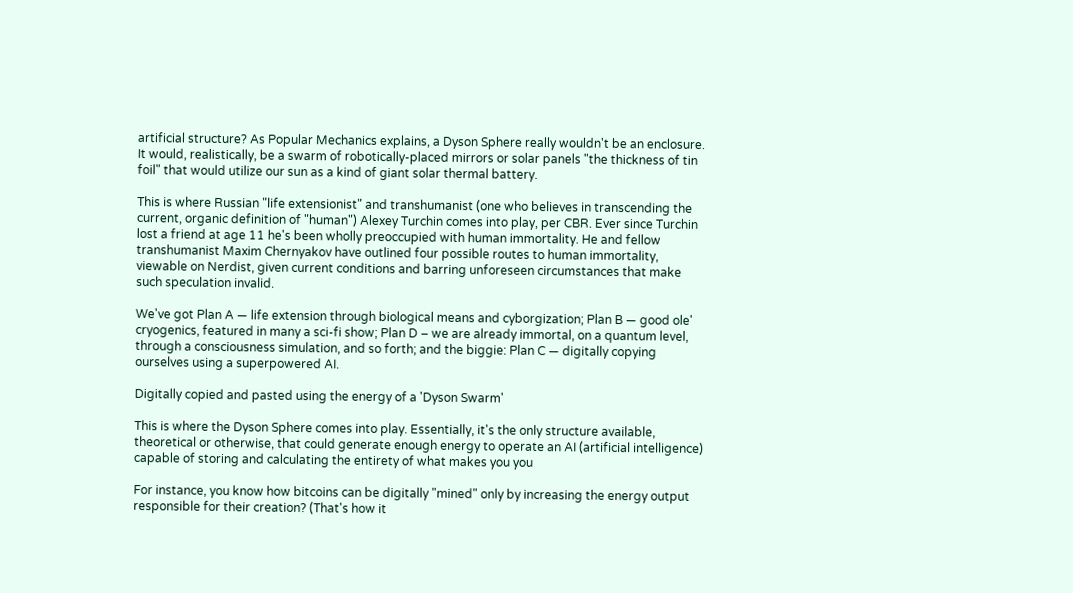artificial structure? As Popular Mechanics explains, a Dyson Sphere really wouldn't be an enclosure. It would, realistically, be a swarm of robotically-placed mirrors or solar panels "the thickness of tin foil" that would utilize our sun as a kind of giant solar thermal battery.

This is where Russian "life extensionist" and transhumanist (one who believes in transcending the current, organic definition of "human") Alexey Turchin comes into play, per CBR. Ever since Turchin lost a friend at age 11 he's been wholly preoccupied with human immortality. He and fellow transhumanist Maxim Chernyakov have outlined four possible routes to human immortality, viewable on Nerdist, given current conditions and barring unforeseen circumstances that make such speculation invalid.

We've got Plan A — life extension through biological means and cyborgization; Plan B — good ole' cryogenics, featured in many a sci-fi show; Plan D – we are already immortal, on a quantum level, through a consciousness simulation, and so forth; and the biggie: Plan C — digitally copying ourselves using a superpowered AI.

Digitally copied and pasted using the energy of a 'Dyson Swarm'

This is where the Dyson Sphere comes into play. Essentially, it's the only structure available, theoretical or otherwise, that could generate enough energy to operate an AI (artificial intelligence) capable of storing and calculating the entirety of what makes you you

For instance, you know how bitcoins can be digitally "mined" only by increasing the energy output responsible for their creation? (That's how it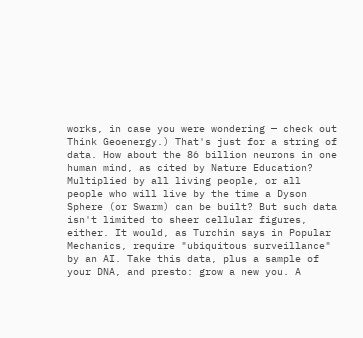works, in case you were wondering — check out Think Geoenergy.) That's just for a string of data. How about the 86 billion neurons in one human mind, as cited by Nature Education? Multiplied by all living people, or all people who will live by the time a Dyson Sphere (or Swarm) can be built? But such data isn't limited to sheer cellular figures, either. It would, as Turchin says in Popular Mechanics, require "ubiquitous surveillance" by an AI. Take this data, plus a sample of your DNA, and presto: grow a new you. A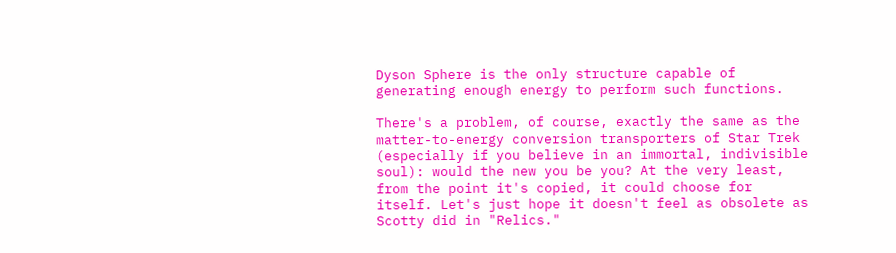Dyson Sphere is the only structure capable of generating enough energy to perform such functions.

There's a problem, of course, exactly the same as the matter-to-energy conversion transporters of Star Trek (especially if you believe in an immortal, indivisible soul): would the new you be you? At the very least, from the point it's copied, it could choose for itself. Let's just hope it doesn't feel as obsolete as Scotty did in "Relics."